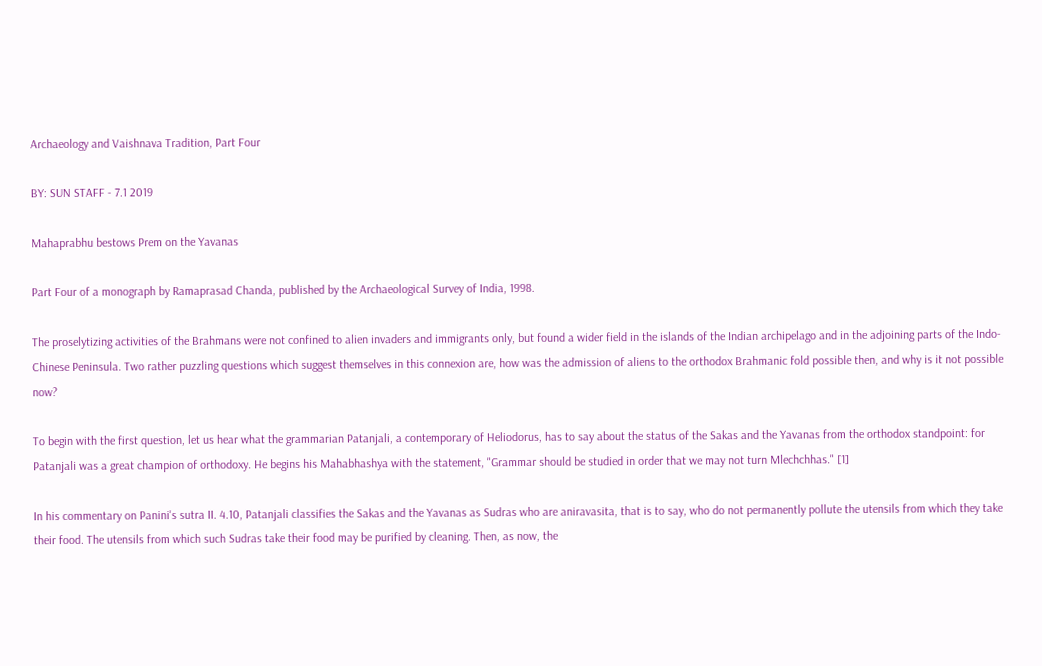Archaeology and Vaishnava Tradition, Part Four

BY: SUN STAFF - 7.1 2019

Mahaprabhu bestows Prem on the Yavanas

Part Four of a monograph by Ramaprasad Chanda, published by the Archaeological Survey of India, 1998.

The proselytizing activities of the Brahmans were not confined to alien invaders and immigrants only, but found a wider field in the islands of the Indian archipelago and in the adjoining parts of the Indo-Chinese Peninsula. Two rather puzzling questions which suggest themselves in this connexion are, how was the admission of aliens to the orthodox Brahmanic fold possible then, and why is it not possible now?

To begin with the first question, let us hear what the grammarian Patanjali, a contemporary of Heliodorus, has to say about the status of the Sakas and the Yavanas from the orthodox standpoint: for Patanjali was a great champion of orthodoxy. He begins his Mahabhashya with the statement, "Grammar should be studied in order that we may not turn Mlechchhas." [1]

In his commentary on Panini's sutra II. 4.10, Patanjali classifies the Sakas and the Yavanas as Sudras who are aniravasita, that is to say, who do not permanently pollute the utensils from which they take their food. The utensils from which such Sudras take their food may be purified by cleaning. Then, as now, the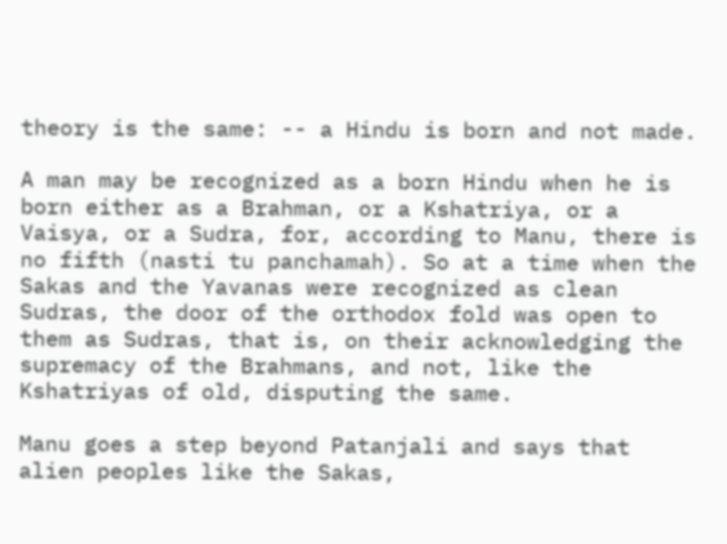theory is the same: -- a Hindu is born and not made.

A man may be recognized as a born Hindu when he is born either as a Brahman, or a Kshatriya, or a Vaisya, or a Sudra, for, according to Manu, there is no fifth (nasti tu panchamah). So at a time when the Sakas and the Yavanas were recognized as clean Sudras, the door of the orthodox fold was open to them as Sudras, that is, on their acknowledging the supremacy of the Brahmans, and not, like the Kshatriyas of old, disputing the same.

Manu goes a step beyond Patanjali and says that alien peoples like the Sakas,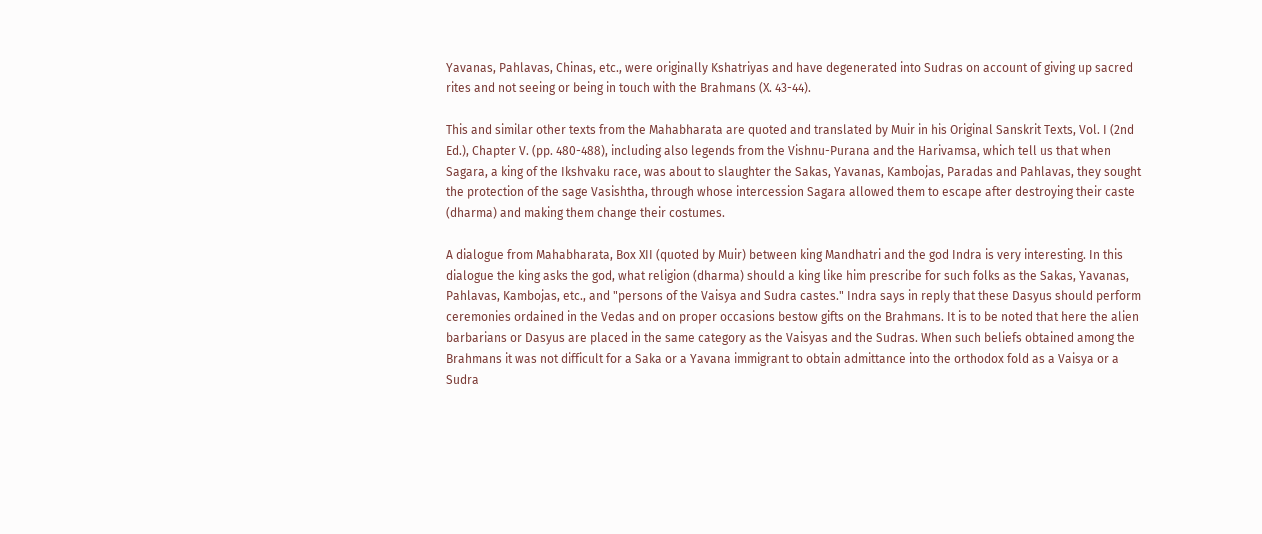Yavanas, Pahlavas, Chinas, etc., were originally Kshatriyas and have degenerated into Sudras on account of giving up sacred rites and not seeing or being in touch with the Brahmans (X. 43-44).

This and similar other texts from the Mahabharata are quoted and translated by Muir in his Original Sanskrit Texts, Vol. I (2nd Ed.), Chapter V. (pp. 480-488), including also legends from the Vishnu-Purana and the Harivamsa, which tell us that when Sagara, a king of the Ikshvaku race, was about to slaughter the Sakas, Yavanas, Kambojas, Paradas and Pahlavas, they sought the protection of the sage Vasishtha, through whose intercession Sagara allowed them to escape after destroying their caste (dharma) and making them change their costumes.

A dialogue from Mahabharata, Box XII (quoted by Muir) between king Mandhatri and the god Indra is very interesting. In this dialogue the king asks the god, what religion (dharma) should a king like him prescribe for such folks as the Sakas, Yavanas, Pahlavas, Kambojas, etc., and "persons of the Vaisya and Sudra castes." Indra says in reply that these Dasyus should perform ceremonies ordained in the Vedas and on proper occasions bestow gifts on the Brahmans. It is to be noted that here the alien barbarians or Dasyus are placed in the same category as the Vaisyas and the Sudras. When such beliefs obtained among the Brahmans it was not difficult for a Saka or a Yavana immigrant to obtain admittance into the orthodox fold as a Vaisya or a Sudra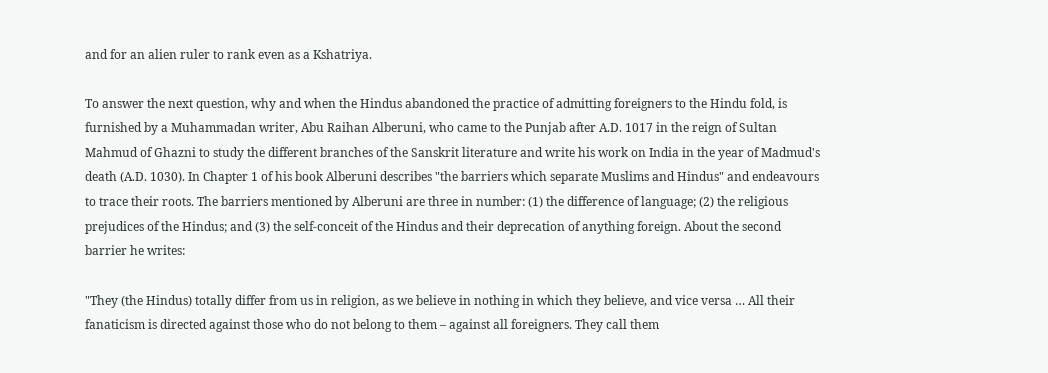and for an alien ruler to rank even as a Kshatriya.

To answer the next question, why and when the Hindus abandoned the practice of admitting foreigners to the Hindu fold, is furnished by a Muhammadan writer, Abu Raihan Alberuni, who came to the Punjab after A.D. 1017 in the reign of Sultan Mahmud of Ghazni to study the different branches of the Sanskrit literature and write his work on India in the year of Madmud's death (A.D. 1030). In Chapter 1 of his book Alberuni describes "the barriers which separate Muslims and Hindus" and endeavours to trace their roots. The barriers mentioned by Alberuni are three in number: (1) the difference of language; (2) the religious prejudices of the Hindus; and (3) the self-conceit of the Hindus and their deprecation of anything foreign. About the second barrier he writes:

"They (the Hindus) totally differ from us in religion, as we believe in nothing in which they believe, and vice versa … All their fanaticism is directed against those who do not belong to them – against all foreigners. They call them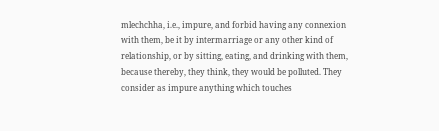mlechchha, i.e., impure, and forbid having any connexion with them, be it by intermarriage or any other kind of relationship, or by sitting, eating, and drinking with them, because thereby, they think, they would be polluted. They consider as impure anything which touches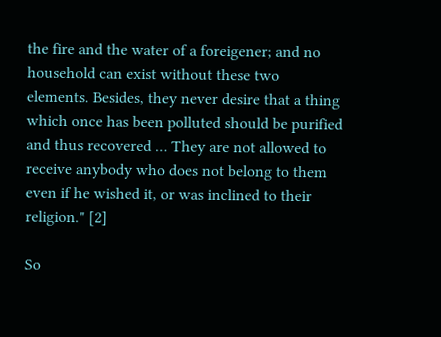the fire and the water of a foreigener; and no household can exist without these two elements. Besides, they never desire that a thing which once has been polluted should be purified and thus recovered … They are not allowed to receive anybody who does not belong to them even if he wished it, or was inclined to their religion." [2]

So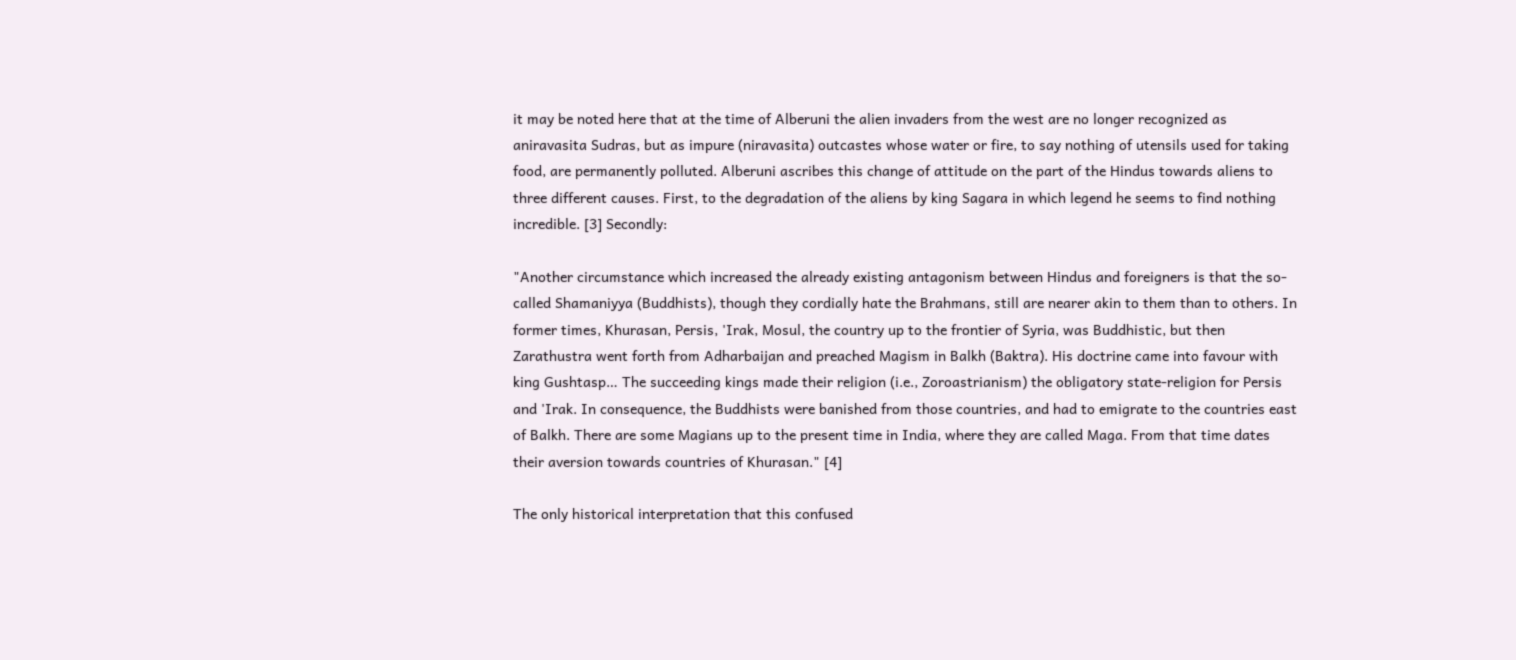it may be noted here that at the time of Alberuni the alien invaders from the west are no longer recognized as aniravasita Sudras, but as impure (niravasita) outcastes whose water or fire, to say nothing of utensils used for taking food, are permanently polluted. Alberuni ascribes this change of attitude on the part of the Hindus towards aliens to three different causes. First, to the degradation of the aliens by king Sagara in which legend he seems to find nothing incredible. [3] Secondly:

"Another circumstance which increased the already existing antagonism between Hindus and foreigners is that the so-called Shamaniyya (Buddhists), though they cordially hate the Brahmans, still are nearer akin to them than to others. In former times, Khurasan, Persis, 'Irak, Mosul, the country up to the frontier of Syria, was Buddhistic, but then Zarathustra went forth from Adharbaijan and preached Magism in Balkh (Baktra). His doctrine came into favour with king Gushtasp… The succeeding kings made their religion (i.e., Zoroastrianism) the obligatory state-religion for Persis and 'Irak. In consequence, the Buddhists were banished from those countries, and had to emigrate to the countries east of Balkh. There are some Magians up to the present time in India, where they are called Maga. From that time dates their aversion towards countries of Khurasan." [4]

The only historical interpretation that this confused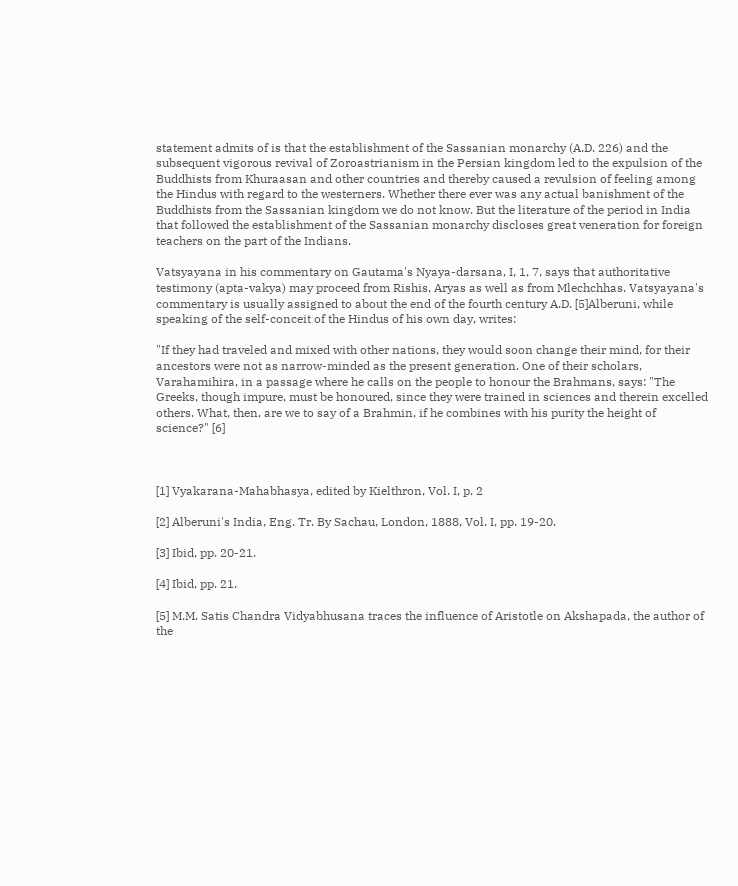statement admits of is that the establishment of the Sassanian monarchy (A.D. 226) and the subsequent vigorous revival of Zoroastrianism in the Persian kingdom led to the expulsion of the Buddhists from Khuraasan and other countries and thereby caused a revulsion of feeling among the Hindus with regard to the westerners. Whether there ever was any actual banishment of the Buddhists from the Sassanian kingdom we do not know. But the literature of the period in India that followed the establishment of the Sassanian monarchy discloses great veneration for foreign teachers on the part of the Indians.

Vatsyayana in his commentary on Gautama's Nyaya-darsana, I, 1, 7, says that authoritative testimony (apta-vakya) may proceed from Rishis, Aryas as well as from Mlechchhas. Vatsyayana's commentary is usually assigned to about the end of the fourth century A.D. [5]Alberuni, while speaking of the self-conceit of the Hindus of his own day, writes:

"If they had traveled and mixed with other nations, they would soon change their mind, for their ancestors were not as narrow-minded as the present generation. One of their scholars, Varahamihira, in a passage where he calls on the people to honour the Brahmans, says: "The Greeks, though impure, must be honoured, since they were trained in sciences and therein excelled others. What, then, are we to say of a Brahmin, if he combines with his purity the height of science?" [6]



[1] Vyakarana-Mahabhasya, edited by Kielthron, Vol. I, p. 2

[2] Alberuni's India, Eng. Tr. By Sachau, London, 1888, Vol. I, pp. 19-20.

[3] Ibid, pp. 20-21.

[4] Ibid, pp. 21.

[5] M.M. Satis Chandra Vidyabhusana traces the influence of Aristotle on Akshapada, the author of the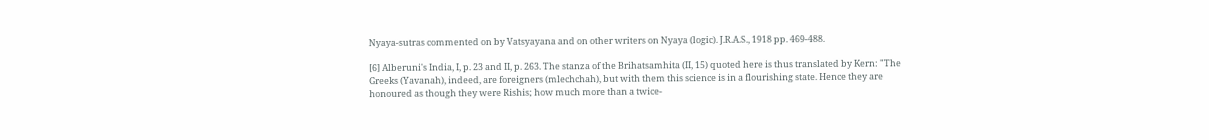Nyaya-sutras commented on by Vatsyayana and on other writers on Nyaya (logic). J.R.A.S., 1918 pp. 469-488.

[6] Alberuni's India, I, p. 23 and II, p. 263. The stanza of the Brihatsamhita (II, 15) quoted here is thus translated by Kern: "The Greeks (Yavanah), indeed, are foreigners (mlechchah), but with them this science is in a flourishing state. Hence they are honoured as though they were Rishis; how much more than a twice-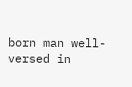born man well-versed in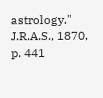astrology." J.R.A.S., 1870, p. 441